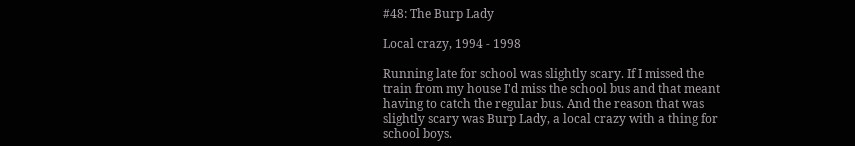#48: The Burp Lady

Local crazy, 1994 - 1998

Running late for school was slightly scary. If I missed the train from my house I'd miss the school bus and that meant having to catch the regular bus. And the reason that was slightly scary was Burp Lady, a local crazy with a thing for school boys.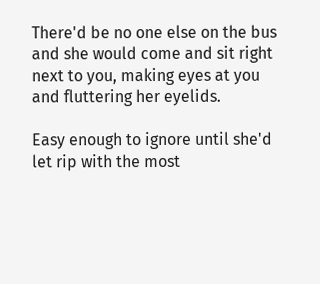There'd be no one else on the bus and she would come and sit right next to you, making eyes at you and fluttering her eyelids.

Easy enough to ignore until she'd let rip with the most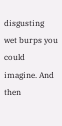disgusting wet burps you could imagine. And then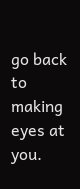go back to making eyes at you.